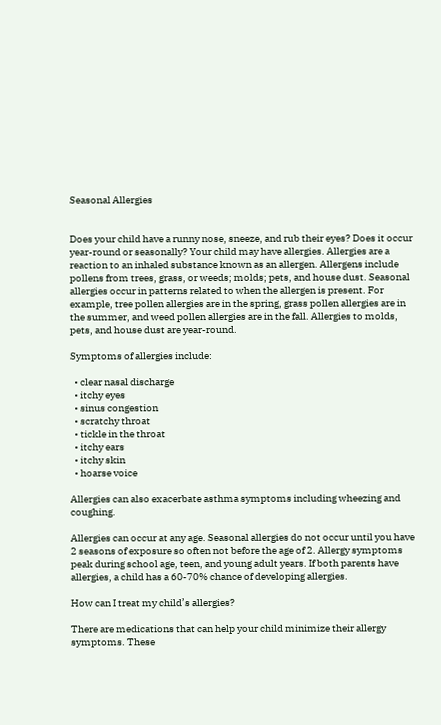Seasonal Allergies


Does your child have a runny nose, sneeze, and rub their eyes? Does it occur year-round or seasonally? Your child may have allergies. Allergies are a reaction to an inhaled substance known as an allergen. Allergens include pollens from trees, grass, or weeds; molds; pets, and house dust. Seasonal allergies occur in patterns related to when the allergen is present. For example, tree pollen allergies are in the spring, grass pollen allergies are in the summer, and weed pollen allergies are in the fall. Allergies to molds, pets, and house dust are year-round.

Symptoms of allergies include:

  • clear nasal discharge
  • itchy eyes
  • sinus congestion
  • scratchy throat
  • tickle in the throat
  • itchy ears
  • itchy skin
  • hoarse voice

Allergies can also exacerbate asthma symptoms including wheezing and coughing.

Allergies can occur at any age. Seasonal allergies do not occur until you have 2 seasons of exposure so often not before the age of 2. Allergy symptoms peak during school age, teen, and young adult years. If both parents have allergies, a child has a 60-70% chance of developing allergies.

How can I treat my child’s allergies?

There are medications that can help your child minimize their allergy symptoms. These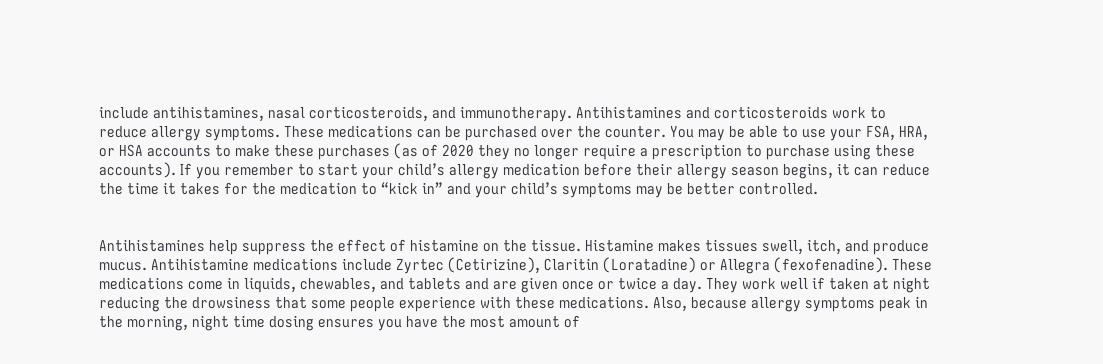include antihistamines, nasal corticosteroids, and immunotherapy. Antihistamines and corticosteroids work to reduce allergy symptoms. These medications can be purchased over the counter. You may be able to use your FSA, HRA, or HSA accounts to make these purchases (as of 2020 they no longer require a prescription to purchase using these accounts). If you remember to start your child’s allergy medication before their allergy season begins, it can reduce the time it takes for the medication to “kick in” and your child’s symptoms may be better controlled.


Antihistamines help suppress the effect of histamine on the tissue. Histamine makes tissues swell, itch, and produce mucus. Antihistamine medications include Zyrtec (Cetirizine), Claritin (Loratadine) or Allegra (fexofenadine). These medications come in liquids, chewables, and tablets and are given once or twice a day. They work well if taken at night reducing the drowsiness that some people experience with these medications. Also, because allergy symptoms peak in the morning, night time dosing ensures you have the most amount of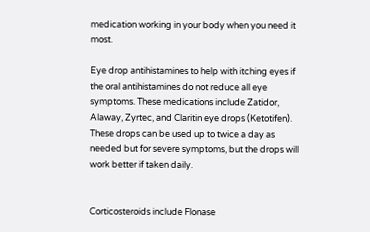medication working in your body when you need it most.

Eye drop antihistamines to help with itching eyes if the oral antihistamines do not reduce all eye symptoms. These medications include Zatidor, Alaway, Zyrtec, and Claritin eye drops (Ketotifen). These drops can be used up to twice a day as needed but for severe symptoms, but the drops will work better if taken daily.


Corticosteroids include Flonase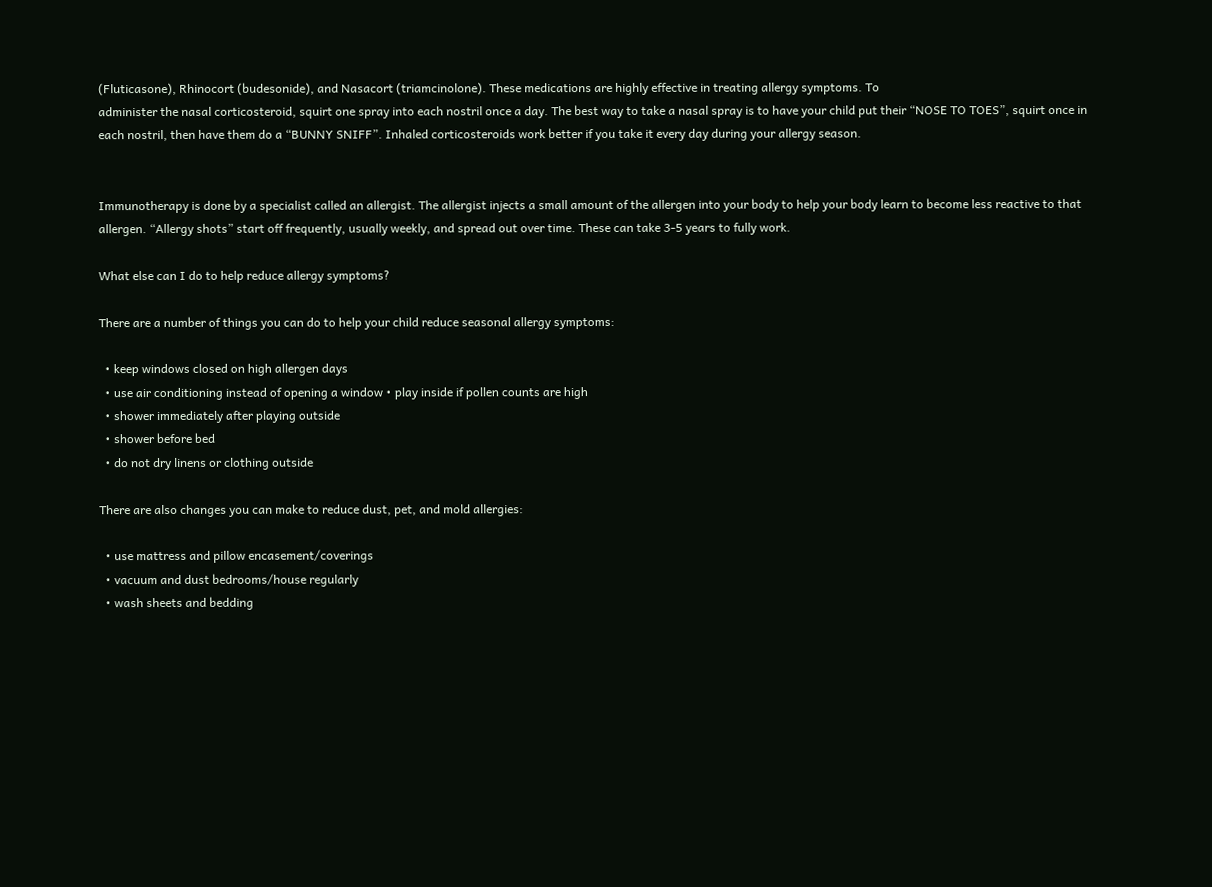(Fluticasone), Rhinocort (budesonide), and Nasacort (triamcinolone). These medications are highly effective in treating allergy symptoms. To
administer the nasal corticosteroid, squirt one spray into each nostril once a day. The best way to take a nasal spray is to have your child put their “NOSE TO TOES”, squirt once in each nostril, then have them do a “BUNNY SNIFF”. Inhaled corticosteroids work better if you take it every day during your allergy season.


Immunotherapy is done by a specialist called an allergist. The allergist injects a small amount of the allergen into your body to help your body learn to become less reactive to that allergen. “Allergy shots” start off frequently, usually weekly, and spread out over time. These can take 3-5 years to fully work.

What else can I do to help reduce allergy symptoms?

There are a number of things you can do to help your child reduce seasonal allergy symptoms:

  • keep windows closed on high allergen days
  • use air conditioning instead of opening a window • play inside if pollen counts are high
  • shower immediately after playing outside
  • shower before bed
  • do not dry linens or clothing outside

There are also changes you can make to reduce dust, pet, and mold allergies:

  • use mattress and pillow encasement/coverings
  • vacuum and dust bedrooms/house regularly
  • wash sheets and bedding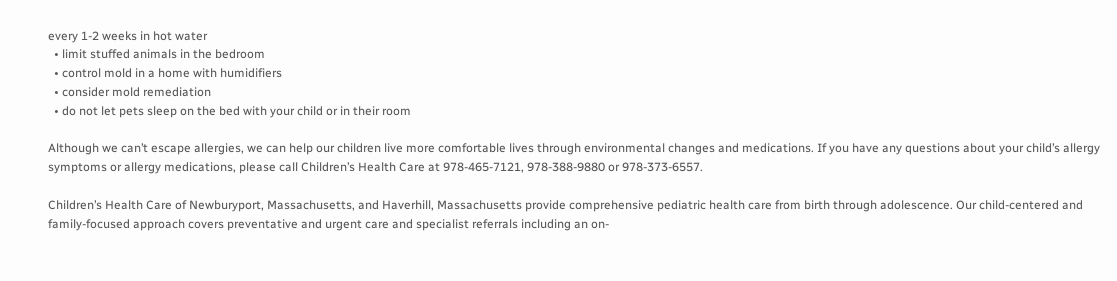every 1-2 weeks in hot water
  • limit stuffed animals in the bedroom
  • control mold in a home with humidifiers
  • consider mold remediation
  • do not let pets sleep on the bed with your child or in their room

Although we can’t escape allergies, we can help our children live more comfortable lives through environmental changes and medications. If you have any questions about your child’s allergy symptoms or allergy medications, please call Children’s Health Care at 978-465-7121, 978-388-9880 or 978-373-6557.

Children’s Health Care of Newburyport, Massachusetts, and Haverhill, Massachusetts provide comprehensive pediatric health care from birth through adolescence. Our child-centered and family-focused approach covers preventative and urgent care and specialist referrals including an on-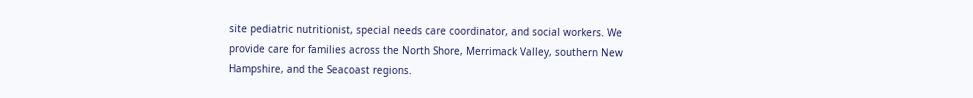site pediatric nutritionist, special needs care coordinator, and social workers. We provide care for families across the North Shore, Merrimack Valley, southern New Hampshire, and the Seacoast regions.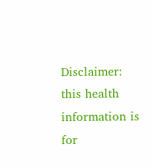Disclaimer: this health information is for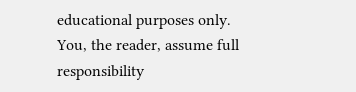educational purposes only. You, the reader, assume full responsibility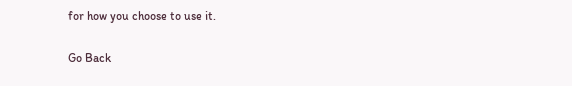for how you choose to use it.

Go Back